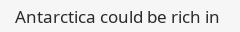Antarctica could be rich in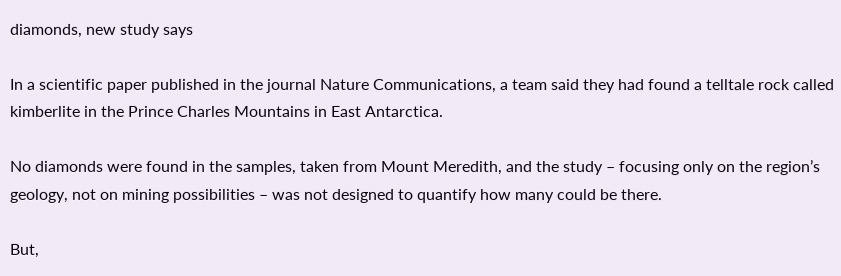diamonds, new study says

In a scientific paper published in the journal Nature Communications, a team said they had found a telltale rock called kimberlite in the Prince Charles Mountains in East Antarctica.

No diamonds were found in the samples, taken from Mount Meredith, and the study – focusing only on the region’s geology, not on mining possibilities – was not designed to quantify how many could be there.

But,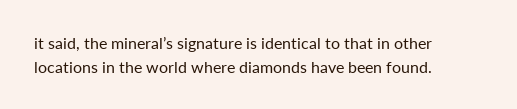it said, the mineral’s signature is identical to that in other locations in the world where diamonds have been found.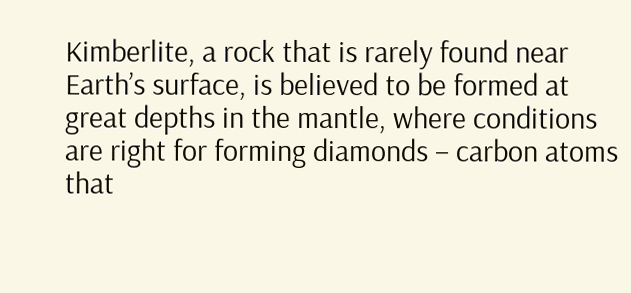Kimberlite, a rock that is rarely found near Earth’s surface, is believed to be formed at great depths in the mantle, where conditions are right for forming diamonds – carbon atoms that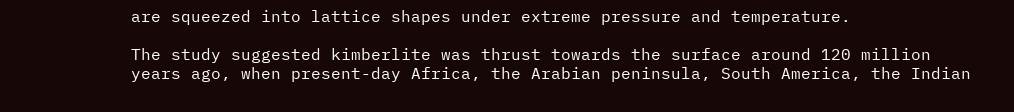are squeezed into lattice shapes under extreme pressure and temperature.

The study suggested kimberlite was thrust towards the surface around 120 million years ago, when present-day Africa, the Arabian peninsula, South America, the Indian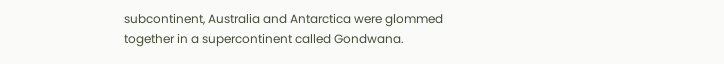subcontinent, Australia and Antarctica were glommed together in a supercontinent called Gondwana.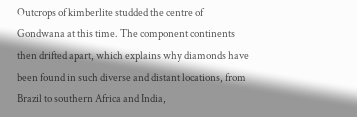Outcrops of kimberlite studded the centre of Gondwana at this time. The component continents then drifted apart, which explains why diamonds have been found in such diverse and distant locations, from Brazil to southern Africa and India,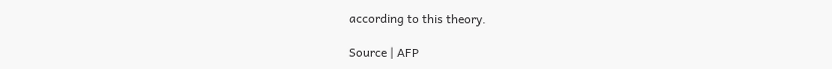according to this theory.

Source | AFP